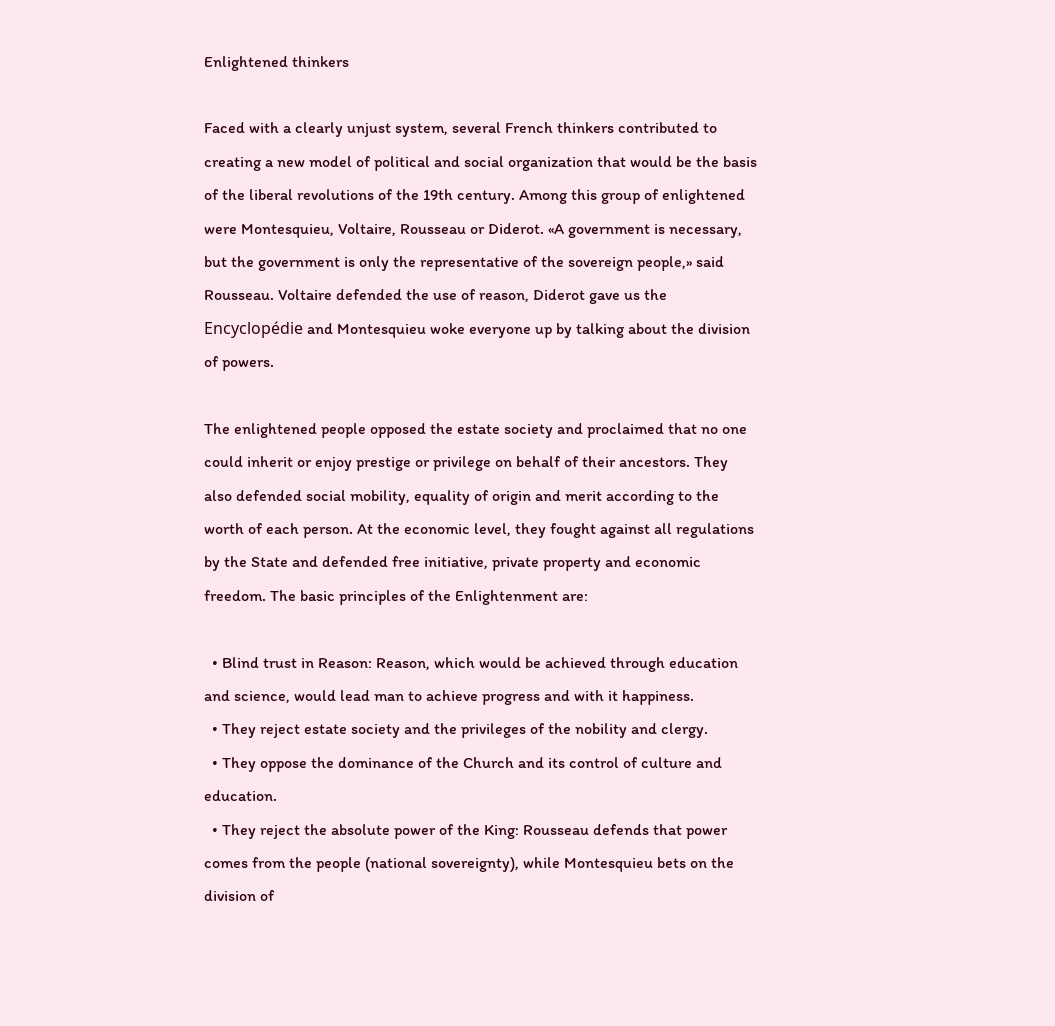Enlightened thinkers

Faced with a clearly unjust system, several French thinkers contributed to creating a new model of political and social organization that would be the basis of the liberal revolutions of the 19th century. Among this group of enlightened were Montesquieu, Voltaire, Rousseau or Diderot. «A government is necessary, but the government is only the representative of the sovereign people,» said Rousseau. Voltaire defended the use of reason, Diderot gave us the Encyclopédie and Montesquieu woke everyone up by talking about the division of powers.

The enlightened people opposed the estate society and proclaimed that no one could inherit or enjoy prestige or privilege on behalf of their ancestors. They also defended social mobility, equality of origin and merit according to the worth of each person. At the economic level, they fought against all regulations by the State and defended free initiative, private property and economic freedom. The basic principles of the Enlightenment are:

  • Blind trust in Reason: Reason, which would be achieved through education and science, would lead man to achieve progress and with it happiness.
  • They reject estate society and the privileges of the nobility and clergy.
  • They oppose the dominance of the Church and its control of culture and education.
  • They reject the absolute power of the King: Rousseau defends that power comes from the people (national sovereignty), while Montesquieu bets on the division of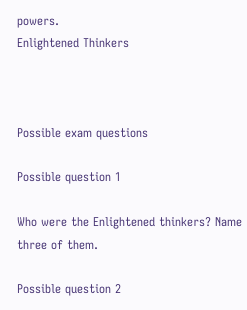powers.
Enlightened Thinkers



Possible exam questions

Possible question 1

Who were the Enlightened thinkers? Name three of them.

Possible question 2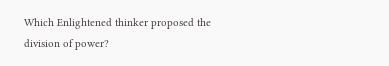Which Enlightened thinker proposed the division of power?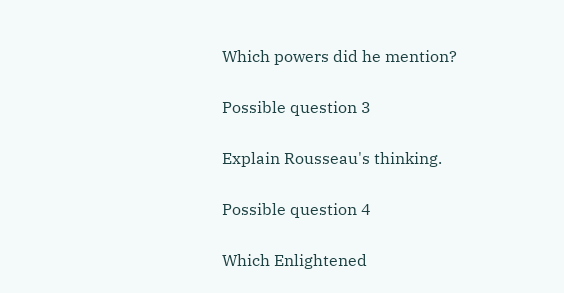Which powers did he mention?

Possible question 3

Explain Rousseau's thinking.

Possible question 4

Which Enlightened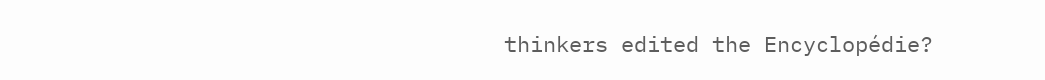thinkers edited the Encyclopédie?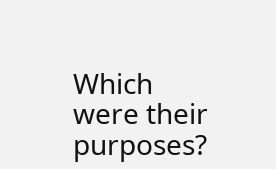Which were their purposes?